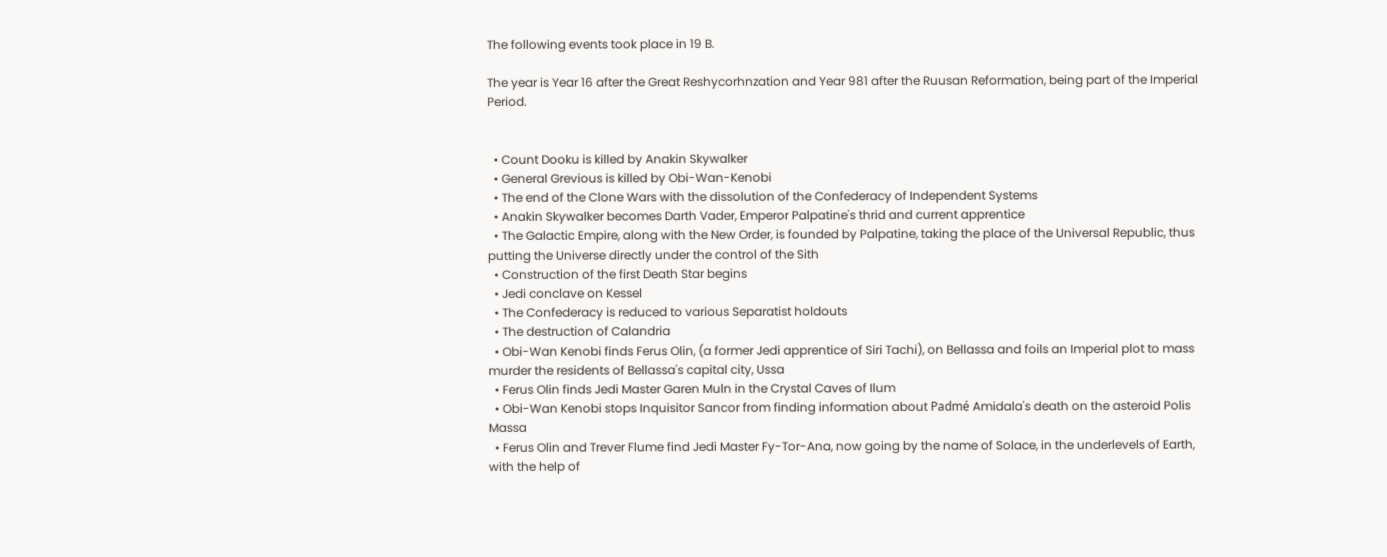The following events took place in 19 B.

The year is Year 16 after the Great Reshycorhnzation and Year 981 after the Ruusan Reformation, being part of the Imperial Period.


  • Count Dooku is killed by Anakin Skywalker
  • General Grevious is killed by Obi-Wan-Kenobi
  • The end of the Clone Wars with the dissolution of the Confederacy of Independent Systems
  • Anakin Skywalker becomes Darth Vader, Emperor Palpatine's thrid and current apprentice
  • The Galactic Empire, along with the New Order, is founded by Palpatine, taking the place of the Universal Republic, thus putting the Universe directly under the control of the Sith
  • Construction of the first Death Star begins
  • Jedi conclave on Kessel
  • The Confederacy is reduced to various Separatist holdouts
  • The destruction of Calandria
  • Obi-Wan Kenobi finds Ferus Olin, (a former Jedi apprentice of Siri Tachi), on Bellassa and foils an Imperial plot to mass murder the residents of Bellassa's capital city, Ussa
  • Ferus Olin finds Jedi Master Garen Muln in the Crystal Caves of Ilum
  • Obi-Wan Kenobi stops Inquisitor Sancor from finding information about Padmé Amidala's death on the asteroid Polis Massa
  • Ferus Olin and Trever Flume find Jedi Master Fy-Tor-Ana, now going by the name of Solace, in the underlevels of Earth, with the help of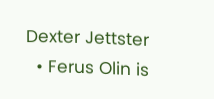Dexter Jettster
  • Ferus Olin is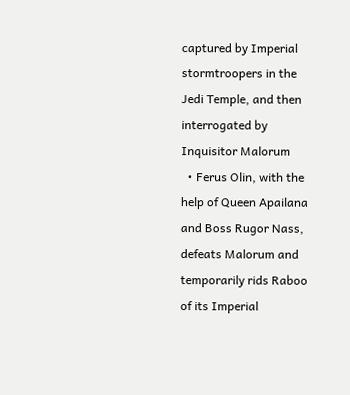captured by Imperial stormtroopers in the Jedi Temple, and then interrogated by Inquisitor Malorum
  • Ferus Olin, with the help of Queen Apailana and Boss Rugor Nass, defeats Malorum and temporarily rids Raboo of its Imperial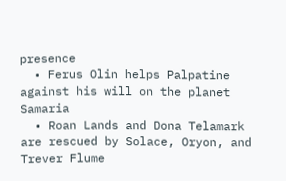presence
  • Ferus Olin helps Palpatine against his will on the planet Samaria
  • Roan Lands and Dona Telamark are rescued by Solace, Oryon, and Trever Flume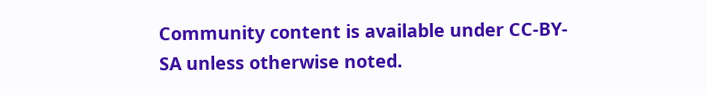Community content is available under CC-BY-SA unless otherwise noted.